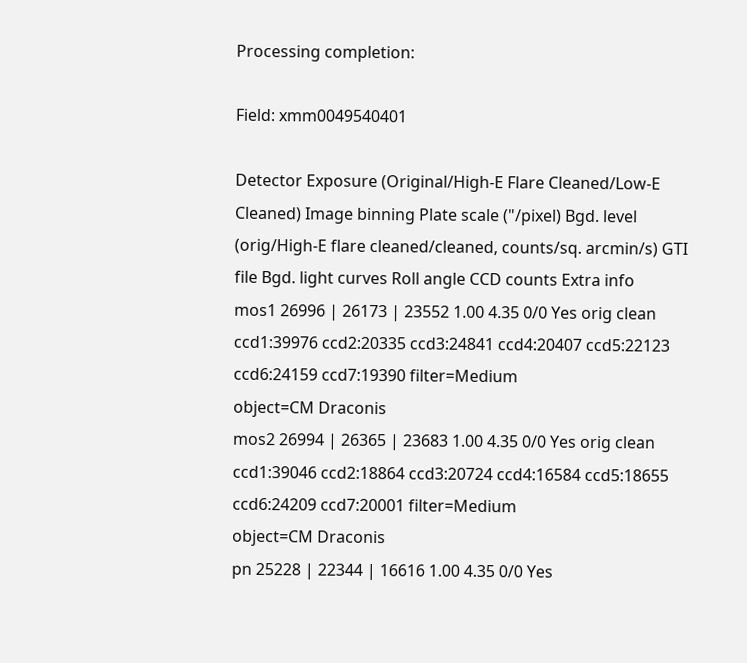Processing completion:

Field: xmm0049540401

Detector Exposure (Original/High-E Flare Cleaned/Low-E Cleaned) Image binning Plate scale ("/pixel) Bgd. level (orig/High-E flare cleaned/cleaned, counts/sq. arcmin/s) GTI file Bgd. light curves Roll angle CCD counts Extra info
mos1 26996 | 26173 | 23552 1.00 4.35 0/0 Yes orig clean ccd1:39976 ccd2:20335 ccd3:24841 ccd4:20407 ccd5:22123 ccd6:24159 ccd7:19390 filter=Medium
object=CM Draconis
mos2 26994 | 26365 | 23683 1.00 4.35 0/0 Yes orig clean ccd1:39046 ccd2:18864 ccd3:20724 ccd4:16584 ccd5:18655 ccd6:24209 ccd7:20001 filter=Medium
object=CM Draconis
pn 25228 | 22344 | 16616 1.00 4.35 0/0 Yes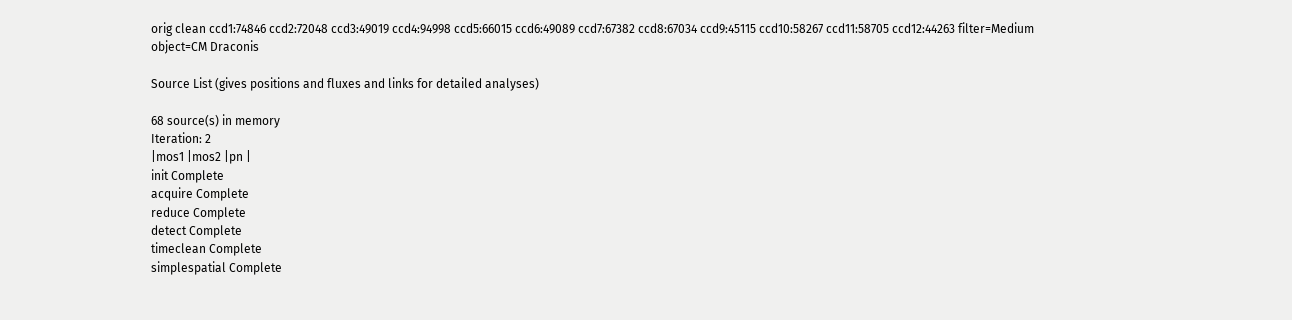orig clean ccd1:74846 ccd2:72048 ccd3:49019 ccd4:94998 ccd5:66015 ccd6:49089 ccd7:67382 ccd8:67034 ccd9:45115 ccd10:58267 ccd11:58705 ccd12:44263 filter=Medium
object=CM Draconis

Source List (gives positions and fluxes and links for detailed analyses)

68 source(s) in memory
Iteration: 2
|mos1 |mos2 |pn |
init Complete
acquire Complete
reduce Complete
detect Complete
timeclean Complete
simplespatial Complete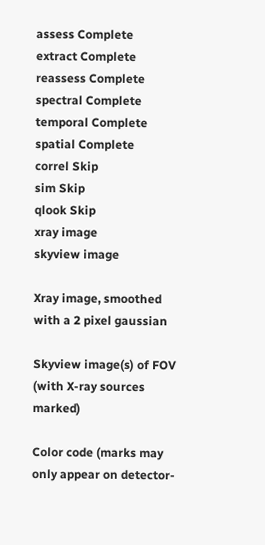assess Complete
extract Complete
reassess Complete
spectral Complete
temporal Complete
spatial Complete
correl Skip
sim Skip
qlook Skip
xray image
skyview image

Xray image, smoothed with a 2 pixel gaussian

Skyview image(s) of FOV (with X-ray sources marked)

Color code (marks may only appear on detector-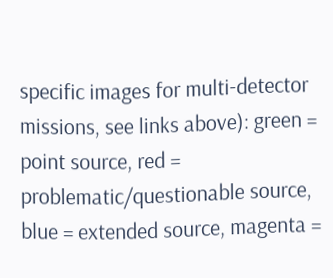specific images for multi-detector missions, see links above): green = point source, red = problematic/questionable source, blue = extended source, magenta =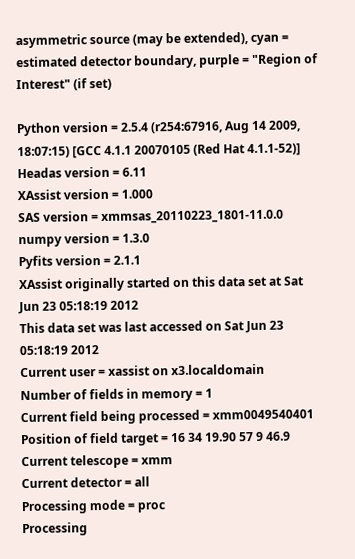asymmetric source (may be extended), cyan = estimated detector boundary, purple = "Region of Interest" (if set)

Python version = 2.5.4 (r254:67916, Aug 14 2009, 18:07:15) [GCC 4.1.1 20070105 (Red Hat 4.1.1-52)]
Headas version = 6.11
XAssist version = 1.000
SAS version = xmmsas_20110223_1801-11.0.0
numpy version = 1.3.0
Pyfits version = 2.1.1
XAssist originally started on this data set at Sat Jun 23 05:18:19 2012
This data set was last accessed on Sat Jun 23 05:18:19 2012
Current user = xassist on x3.localdomain
Number of fields in memory = 1
Current field being processed = xmm0049540401
Position of field target = 16 34 19.90 57 9 46.9
Current telescope = xmm
Current detector = all
Processing mode = proc
Processing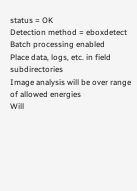status = OK
Detection method = eboxdetect
Batch processing enabled
Place data, logs, etc. in field subdirectories
Image analysis will be over range of allowed energies
Will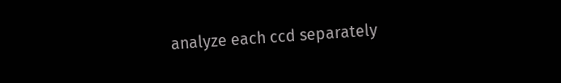analyze each ccd separately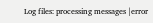Log files: processing messages |error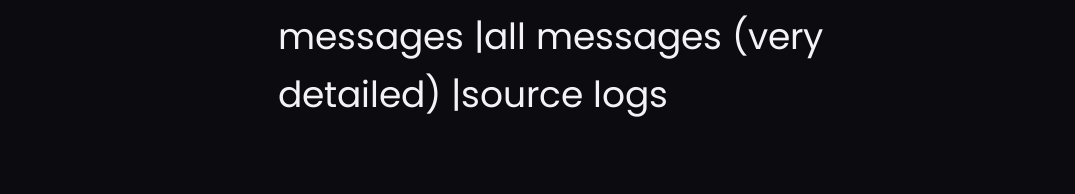messages |all messages (very detailed) |source logs